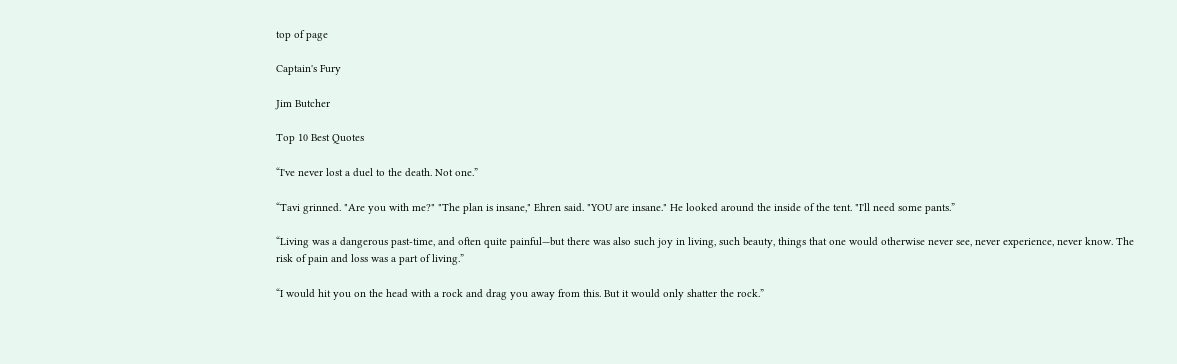top of page

Captain's Fury

Jim Butcher

Top 10 Best Quotes

“I've never lost a duel to the death. Not one.”

“Tavi grinned. "Are you with me?" "The plan is insane," Ehren said. "YOU are insane." He looked around the inside of the tent. "I'll need some pants.”

“Living was a dangerous past-time, and often quite painful—but there was also such joy in living, such beauty, things that one would otherwise never see, never experience, never know. The risk of pain and loss was a part of living.”

“I would hit you on the head with a rock and drag you away from this. But it would only shatter the rock.”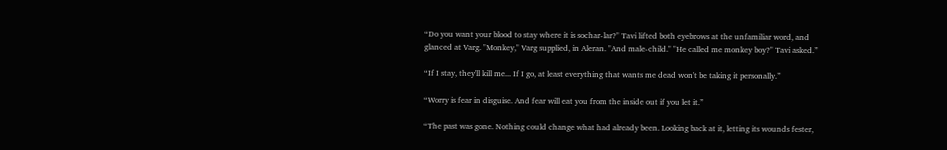“Do you want your blood to stay where it is sochar-lar?" Tavi lifted both eyebrows at the unfamiliar word, and glanced at Varg. "Monkey," Varg supplied, in Aleran. "And male-child." "He called me monkey boy?" Tavi asked.”

“If I stay, they'll kill me... If I go, at least everything that wants me dead won't be taking it personally.”

“Worry is fear in disguise. And fear will eat you from the inside out if you let it.”

“The past was gone. Nothing could change what had already been. Looking back at it, letting its wounds fester,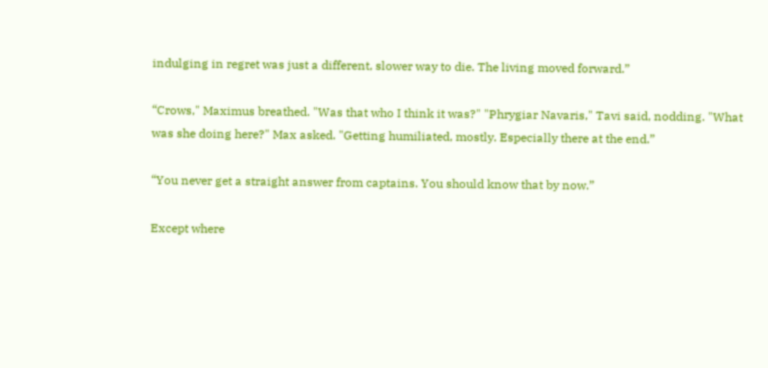indulging in regret was just a different, slower way to die. The living moved forward.”

“Crows," Maximus breathed. "Was that who I think it was?" "Phrygiar Navaris," Tavi said, nodding. "What was she doing here?" Max asked. "Getting humiliated, mostly. Especially there at the end.”

“You never get a straight answer from captains. You should know that by now.”

Except where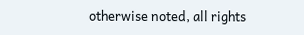otherwise noted, all rights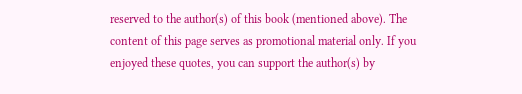reserved to the author(s) of this book (mentioned above). The content of this page serves as promotional material only. If you enjoyed these quotes, you can support the author(s) by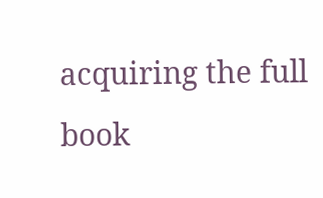acquiring the full book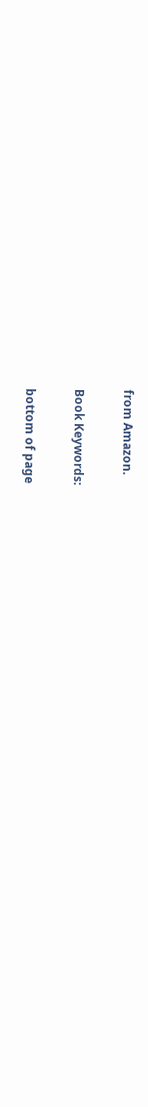from Amazon.

Book Keywords:

bottom of page